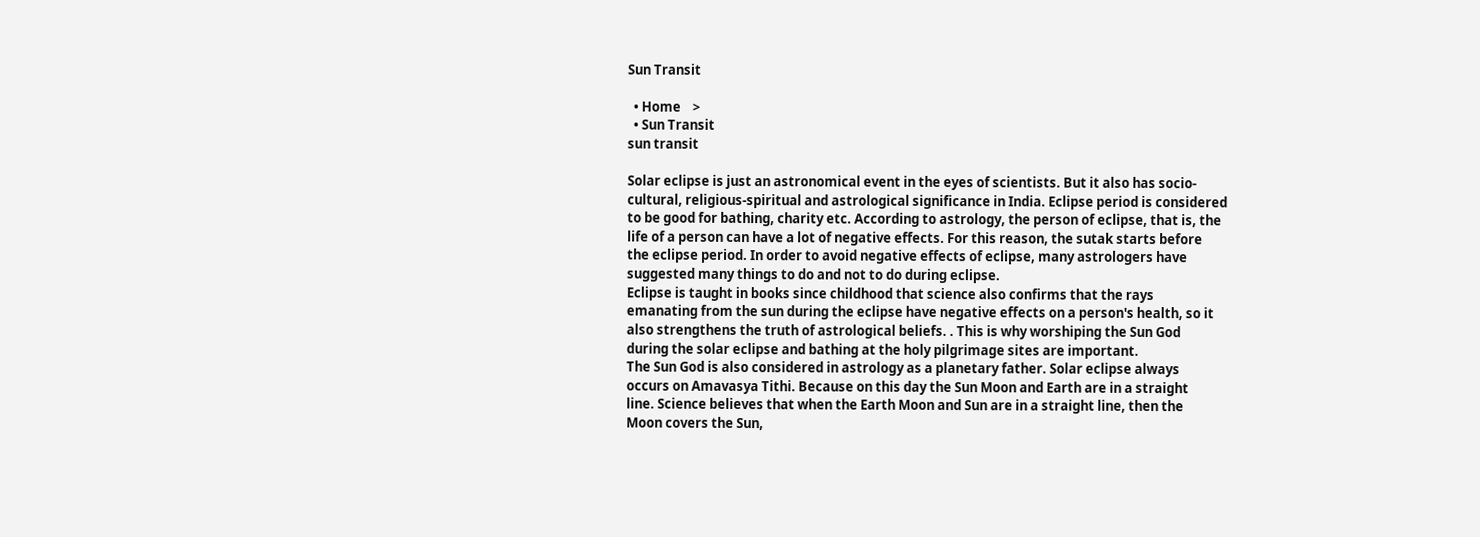Sun Transit

  • Home    >
  • Sun Transit
sun transit

Solar eclipse is just an astronomical event in the eyes of scientists. But it also has socio-
cultural, religious-spiritual and astrological significance in India. Eclipse period is considered
to be good for bathing, charity etc. According to astrology, the person of eclipse, that is, the
life of a person can have a lot of negative effects. For this reason, the sutak starts before
the eclipse period. In order to avoid negative effects of eclipse, many astrologers have
suggested many things to do and not to do during eclipse.
Eclipse is taught in books since childhood that science also confirms that the rays
emanating from the sun during the eclipse have negative effects on a person's health, so it
also strengthens the truth of astrological beliefs. . This is why worshiping the Sun God
during the solar eclipse and bathing at the holy pilgrimage sites are important.
The Sun God is also considered in astrology as a planetary father. Solar eclipse always
occurs on Amavasya Tithi. Because on this day the Sun Moon and Earth are in a straight
line. Science believes that when the Earth Moon and Sun are in a straight line, then the
Moon covers the Sun,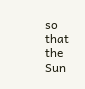so that the Sun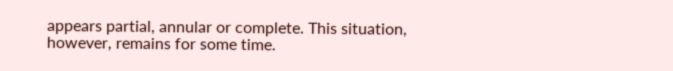appears partial, annular or complete. This situation,
however, remains for some time.